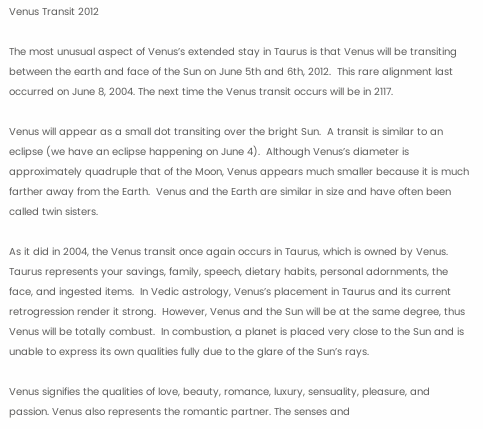Venus Transit 2012

The most unusual aspect of Venus’s extended stay in Taurus is that Venus will be transiting between the earth and face of the Sun on June 5th and 6th, 2012.  This rare alignment last occurred on June 8, 2004. The next time the Venus transit occurs will be in 2117.

Venus will appear as a small dot transiting over the bright Sun.  A transit is similar to an eclipse (we have an eclipse happening on June 4).  Although Venus’s diameter is approximately quadruple that of the Moon, Venus appears much smaller because it is much farther away from the Earth.  Venus and the Earth are similar in size and have often been called twin sisters.

As it did in 2004, the Venus transit once again occurs in Taurus, which is owned by Venus. Taurus represents your savings, family, speech, dietary habits, personal adornments, the face, and ingested items.  In Vedic astrology, Venus’s placement in Taurus and its current retrogression render it strong.  However, Venus and the Sun will be at the same degree, thus Venus will be totally combust.  In combustion, a planet is placed very close to the Sun and is unable to express its own qualities fully due to the glare of the Sun’s rays.

Venus signifies the qualities of love, beauty, romance, luxury, sensuality, pleasure, and passion. Venus also represents the romantic partner. The senses and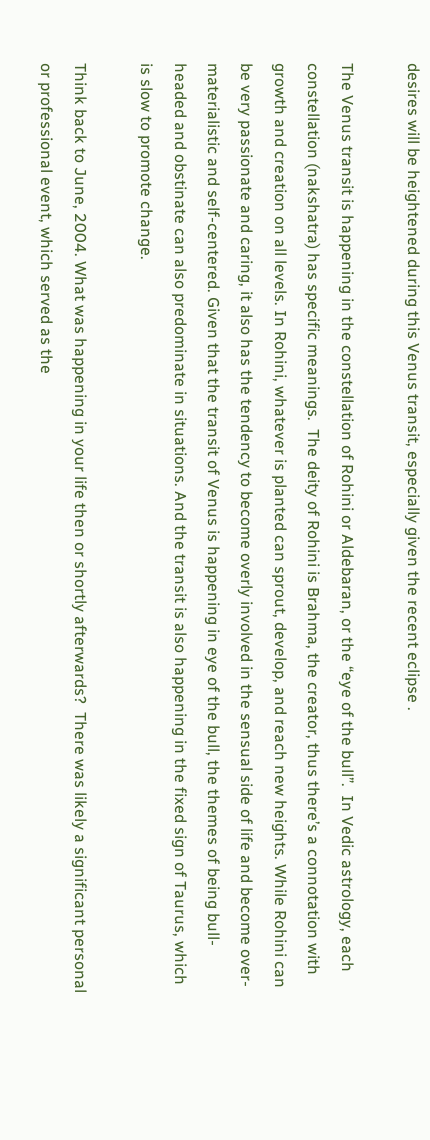desires will be heightened during this Venus transit, especially given the recent eclipse .

The Venus transit is happening in the constellation of Rohini or Aldebaran, or the “eye of the bull”.  In Vedic astrology, each constellation (nakshatra) has specific meanings.  The deity of Rohini is Brahma, the creator, thus there’s a connotation with growth and creation on all levels. In Rohini, whatever is planted can sprout, develop, and reach new heights. While Rohini can be very passionate and caring, it also has the tendency to become overly involved in the sensual side of life and become over-materialistic and self-centered. Given that the transit of Venus is happening in eye of the bull, the themes of being bull-headed and obstinate can also predominate in situations. And the transit is also happening in the fixed sign of Taurus, which is slow to promote change.

Think back to June, 2004. What was happening in your life then or shortly afterwards?  There was likely a significant personal or professional event, which served as the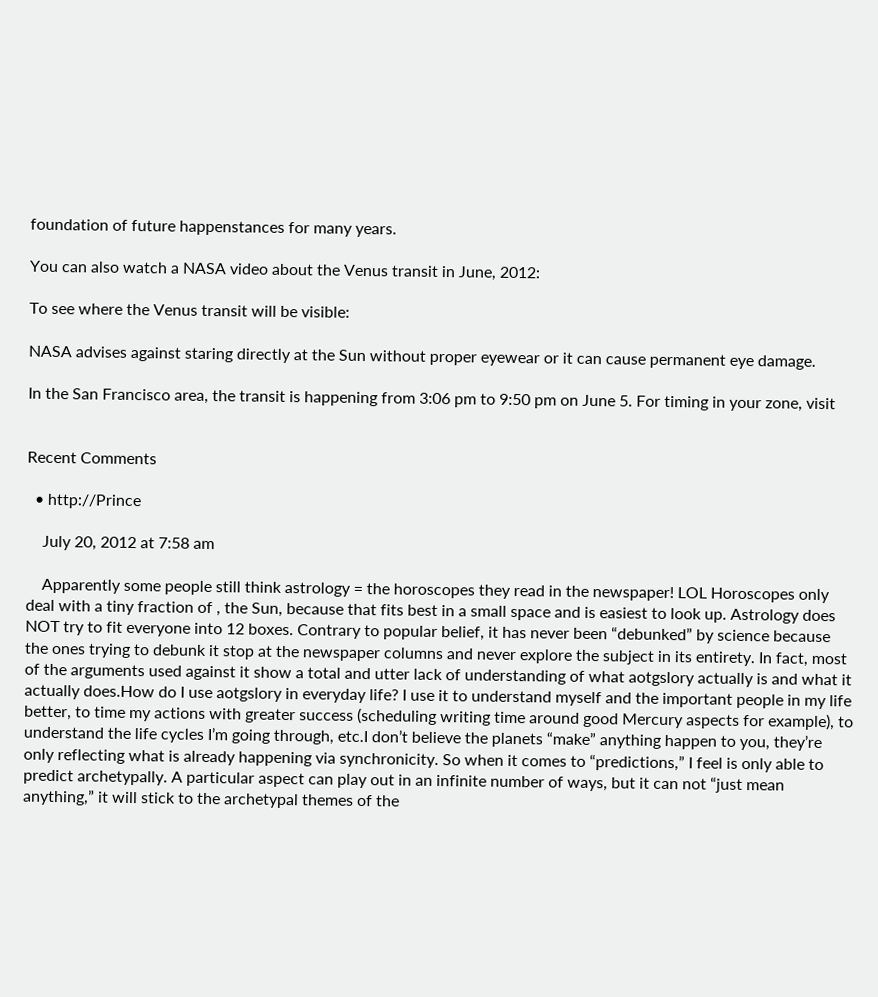foundation of future happenstances for many years.

You can also watch a NASA video about the Venus transit in June, 2012:

To see where the Venus transit will be visible:

NASA advises against staring directly at the Sun without proper eyewear or it can cause permanent eye damage.

In the San Francisco area, the transit is happening from 3:06 pm to 9:50 pm on June 5. For timing in your zone, visit


Recent Comments

  • http://Prince

    July 20, 2012 at 7:58 am

    Apparently some people still think astrology = the horoscopes they read in the newspaper! LOL Horoscopes only deal with a tiny fraction of , the Sun, because that fits best in a small space and is easiest to look up. Astrology does NOT try to fit everyone into 12 boxes. Contrary to popular belief, it has never been “debunked” by science because the ones trying to debunk it stop at the newspaper columns and never explore the subject in its entirety. In fact, most of the arguments used against it show a total and utter lack of understanding of what aotgslory actually is and what it actually does.How do I use aotgslory in everyday life? I use it to understand myself and the important people in my life better, to time my actions with greater success (scheduling writing time around good Mercury aspects for example), to understand the life cycles I’m going through, etc.I don’t believe the planets “make” anything happen to you, they’re only reflecting what is already happening via synchronicity. So when it comes to “predictions,” I feel is only able to predict archetypally. A particular aspect can play out in an infinite number of ways, but it can not “just mean anything,” it will stick to the archetypal themes of the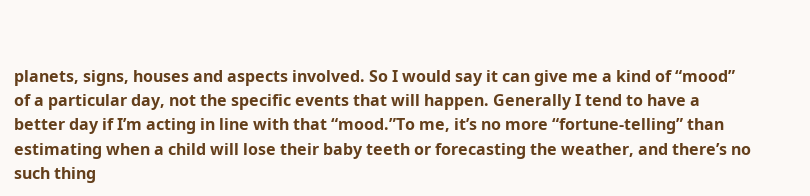planets, signs, houses and aspects involved. So I would say it can give me a kind of “mood” of a particular day, not the specific events that will happen. Generally I tend to have a better day if I’m acting in line with that “mood.”To me, it’s no more “fortune-telling” than estimating when a child will lose their baby teeth or forecasting the weather, and there’s no such thing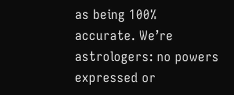as being 100% accurate. We’re astrologers: no powers expressed or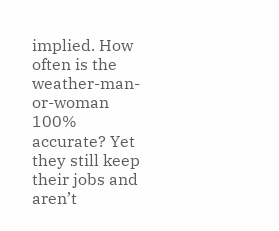implied. How often is the weather-man-or-woman 100% accurate? Yet they still keep their jobs and aren’t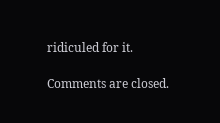ridiculed for it.

Comments are closed.